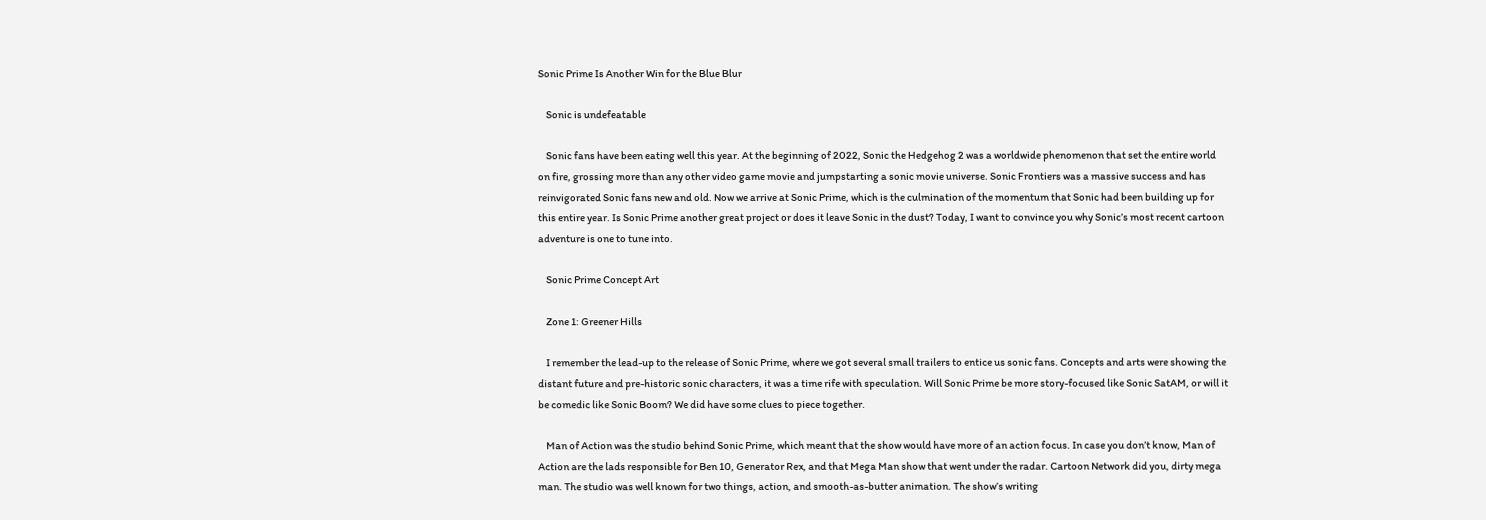Sonic Prime Is Another Win for the Blue Blur

    Sonic is undefeatable

    Sonic fans have been eating well this year. At the beginning of 2022, Sonic the Hedgehog 2 was a worldwide phenomenon that set the entire world on fire, grossing more than any other video game movie and jumpstarting a sonic movie universe. Sonic Frontiers was a massive success and has reinvigorated Sonic fans new and old. Now we arrive at Sonic Prime, which is the culmination of the momentum that Sonic had been building up for this entire year. Is Sonic Prime another great project or does it leave Sonic in the dust? Today, I want to convince you why Sonic’s most recent cartoon adventure is one to tune into.

    Sonic Prime Concept Art

    Zone 1: Greener Hills

    I remember the lead-up to the release of Sonic Prime, where we got several small trailers to entice us sonic fans. Concepts and arts were showing the distant future and pre-historic sonic characters, it was a time rife with speculation. Will Sonic Prime be more story-focused like Sonic SatAM, or will it be comedic like Sonic Boom? We did have some clues to piece together.

    Man of Action was the studio behind Sonic Prime, which meant that the show would have more of an action focus. In case you don’t know, Man of Action are the lads responsible for Ben 10, Generator Rex, and that Mega Man show that went under the radar. Cartoon Network did you, dirty mega man. The studio was well known for two things, action, and smooth-as-butter animation. The show’s writing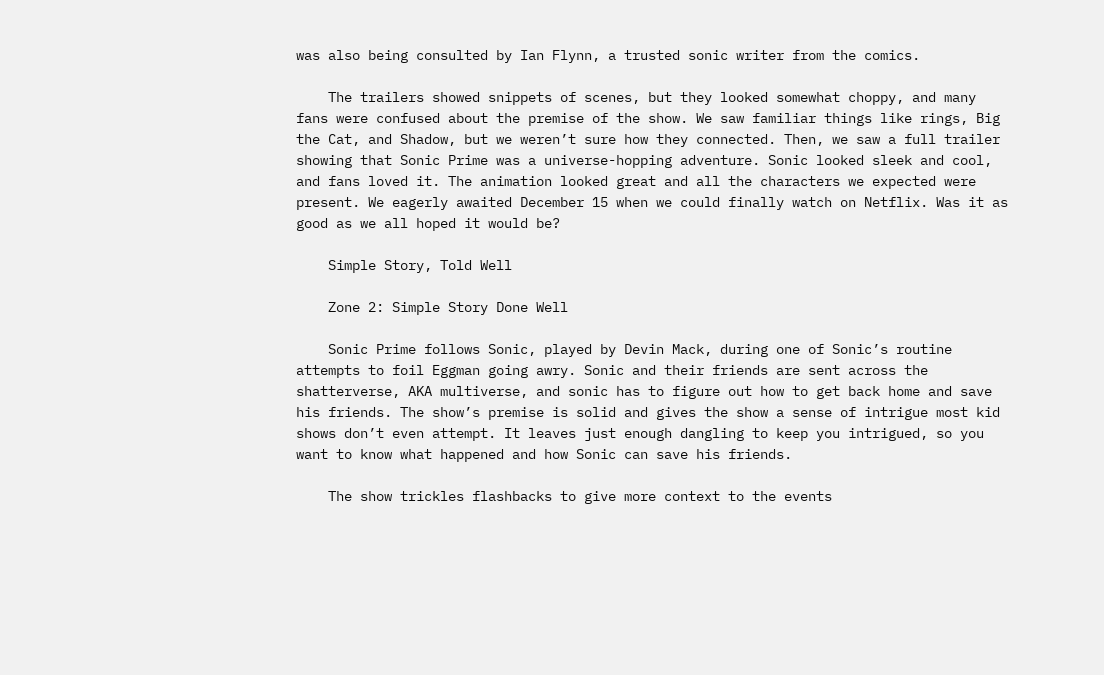was also being consulted by Ian Flynn, a trusted sonic writer from the comics.

    The trailers showed snippets of scenes, but they looked somewhat choppy, and many fans were confused about the premise of the show. We saw familiar things like rings, Big the Cat, and Shadow, but we weren’t sure how they connected. Then, we saw a full trailer showing that Sonic Prime was a universe-hopping adventure. Sonic looked sleek and cool, and fans loved it. The animation looked great and all the characters we expected were present. We eagerly awaited December 15 when we could finally watch on Netflix. Was it as good as we all hoped it would be?

    Simple Story, Told Well

    Zone 2: Simple Story Done Well

    Sonic Prime follows Sonic, played by Devin Mack, during one of Sonic’s routine attempts to foil Eggman going awry. Sonic and their friends are sent across the shatterverse, AKA multiverse, and sonic has to figure out how to get back home and save his friends. The show’s premise is solid and gives the show a sense of intrigue most kid shows don’t even attempt. It leaves just enough dangling to keep you intrigued, so you want to know what happened and how Sonic can save his friends.

    The show trickles flashbacks to give more context to the events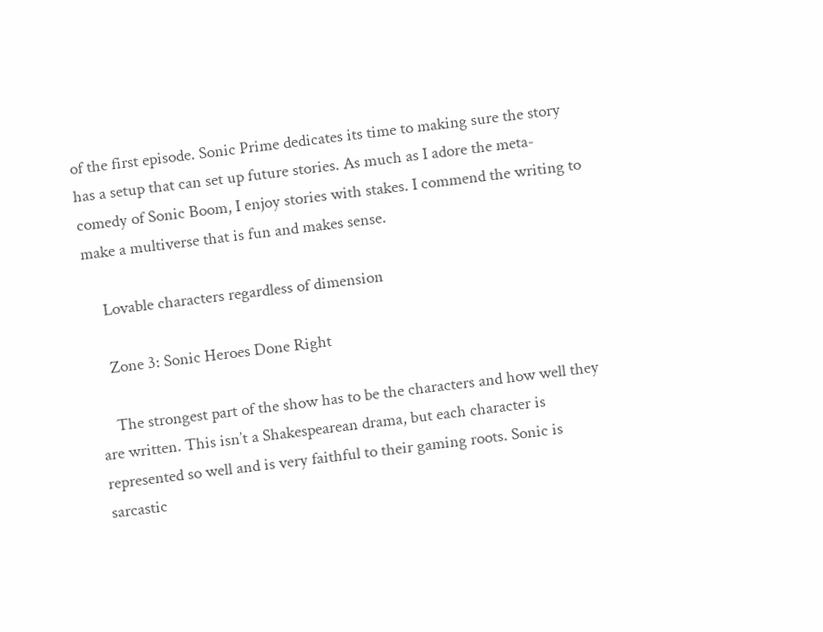of the first episode. Sonic Prime dedicates its time to making sure the story has a setup that can set up future stories. As much as I adore the meta-comedy of Sonic Boom, I enjoy stories with stakes. I commend the writing to make a multiverse that is fun and makes sense.

    Lovable characters regardless of dimension

    Zone 3: Sonic Heroes Done Right

    The strongest part of the show has to be the characters and how well they are written. This isn’t a Shakespearean drama, but each character is represented so well and is very faithful to their gaming roots. Sonic is sarcastic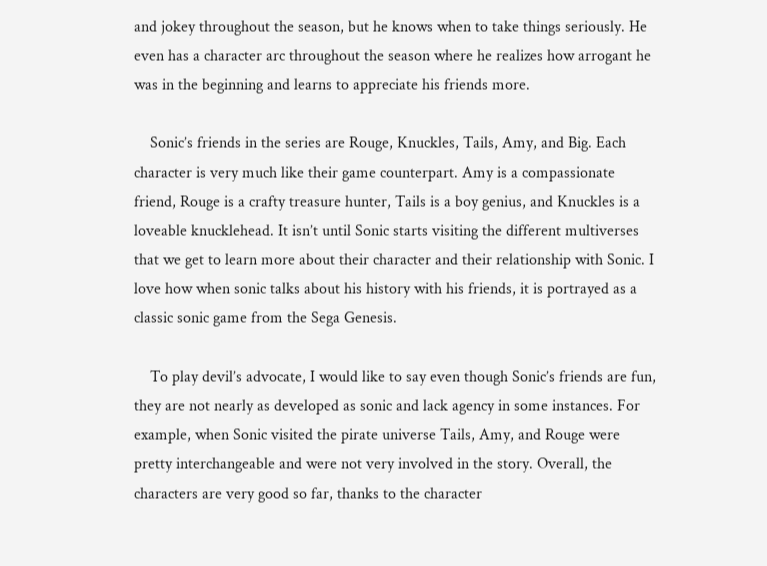and jokey throughout the season, but he knows when to take things seriously. He even has a character arc throughout the season where he realizes how arrogant he was in the beginning and learns to appreciate his friends more.

    Sonic’s friends in the series are Rouge, Knuckles, Tails, Amy, and Big. Each character is very much like their game counterpart. Amy is a compassionate friend, Rouge is a crafty treasure hunter, Tails is a boy genius, and Knuckles is a loveable knucklehead. It isn’t until Sonic starts visiting the different multiverses that we get to learn more about their character and their relationship with Sonic. I love how when sonic talks about his history with his friends, it is portrayed as a classic sonic game from the Sega Genesis.

    To play devil’s advocate, I would like to say even though Sonic’s friends are fun, they are not nearly as developed as sonic and lack agency in some instances. For example, when Sonic visited the pirate universe Tails, Amy, and Rouge were pretty interchangeable and were not very involved in the story. Overall, the characters are very good so far, thanks to the character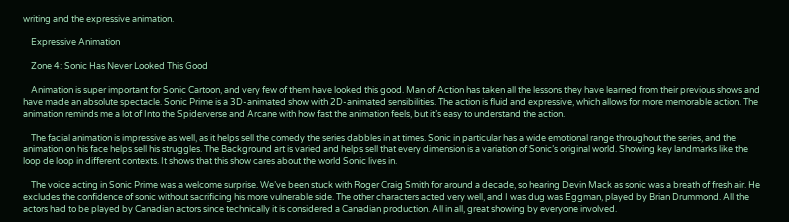writing and the expressive animation.

    Expressive Animation

    Zone 4: Sonic Has Never Looked This Good

    Animation is super important for Sonic Cartoon, and very few of them have looked this good. Man of Action has taken all the lessons they have learned from their previous shows and have made an absolute spectacle. Sonic Prime is a 3D-animated show with 2D-animated sensibilities. The action is fluid and expressive, which allows for more memorable action. The animation reminds me a lot of Into the Spiderverse and Arcane with how fast the animation feels, but it’s easy to understand the action.

    The facial animation is impressive as well, as it helps sell the comedy the series dabbles in at times. Sonic in particular has a wide emotional range throughout the series, and the animation on his face helps sell his struggles. The Background art is varied and helps sell that every dimension is a variation of Sonic’s original world. Showing key landmarks like the loop de loop in different contexts. It shows that this show cares about the world Sonic lives in.

    The voice acting in Sonic Prime was a welcome surprise. We’ve been stuck with Roger Craig Smith for around a decade, so hearing Devin Mack as sonic was a breath of fresh air. He excludes the confidence of sonic without sacrificing his more vulnerable side. The other characters acted very well, and I was dug was Eggman, played by Brian Drummond. All the actors had to be played by Canadian actors since technically it is considered a Canadian production. All in all, great showing by everyone involved.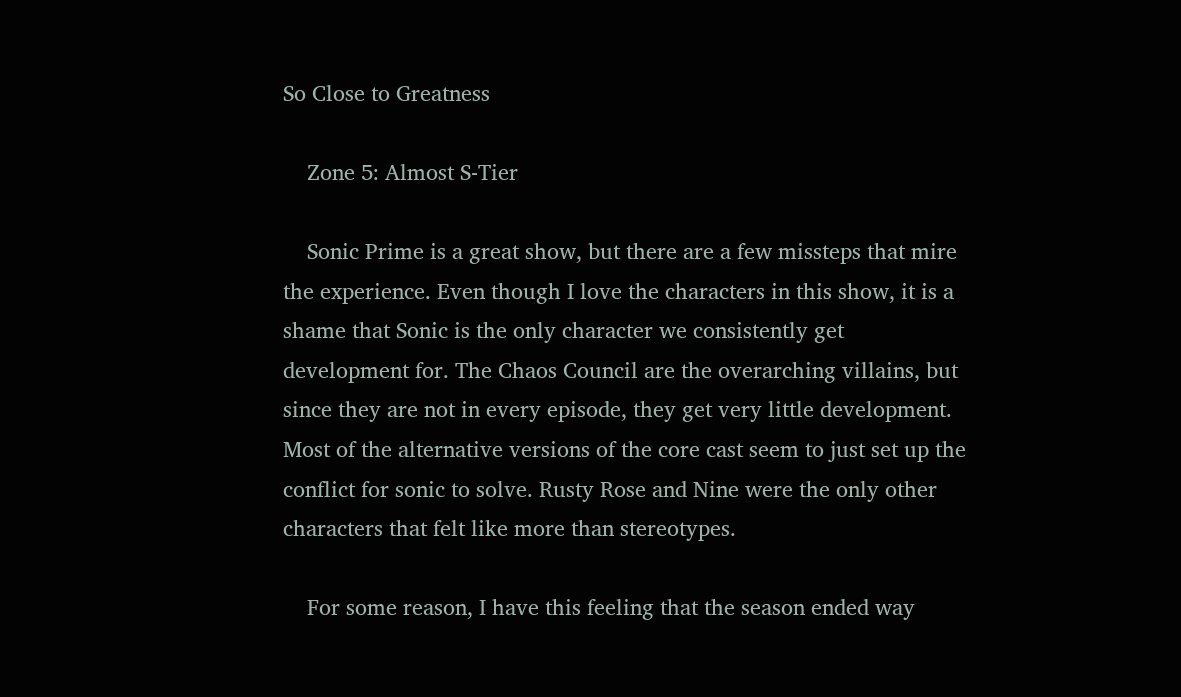So Close to Greatness

    Zone 5: Almost S-Tier

    Sonic Prime is a great show, but there are a few missteps that mire the experience. Even though I love the characters in this show, it is a shame that Sonic is the only character we consistently get development for. The Chaos Council are the overarching villains, but since they are not in every episode, they get very little development. Most of the alternative versions of the core cast seem to just set up the conflict for sonic to solve. Rusty Rose and Nine were the only other characters that felt like more than stereotypes.

    For some reason, I have this feeling that the season ended way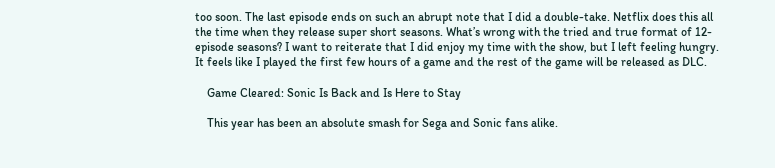too soon. The last episode ends on such an abrupt note that I did a double-take. Netflix does this all the time when they release super short seasons. What’s wrong with the tried and true format of 12-episode seasons? I want to reiterate that I did enjoy my time with the show, but I left feeling hungry. It feels like I played the first few hours of a game and the rest of the game will be released as DLC.

    Game Cleared: Sonic Is Back and Is Here to Stay

    This year has been an absolute smash for Sega and Sonic fans alike.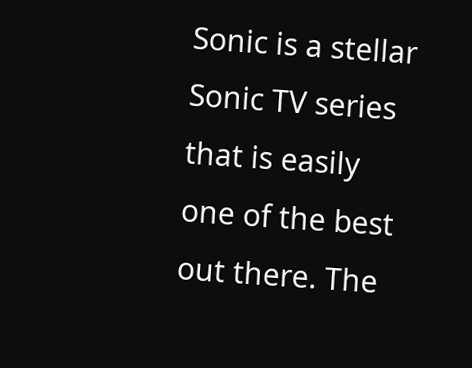Sonic is a stellar Sonic TV series that is easily one of the best out there. The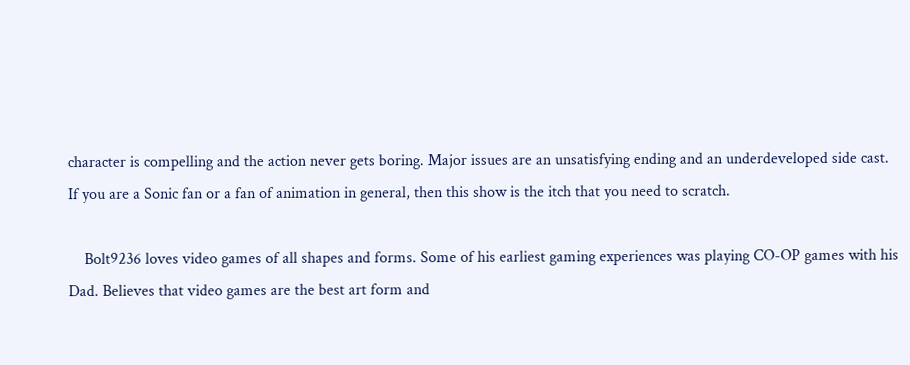character is compelling and the action never gets boring. Major issues are an unsatisfying ending and an underdeveloped side cast. If you are a Sonic fan or a fan of animation in general, then this show is the itch that you need to scratch.

    Bolt9236 loves video games of all shapes and forms. Some of his earliest gaming experiences was playing CO-OP games with his Dad. Believes that video games are the best art form and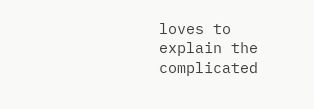loves to explain the complicated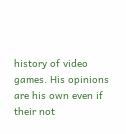history of video games. His opinions are his own even if their not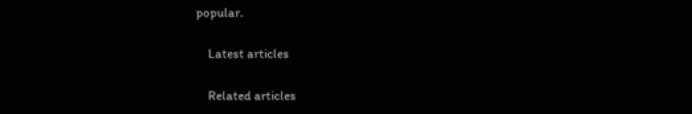popular.

    Latest articles

    Related articles